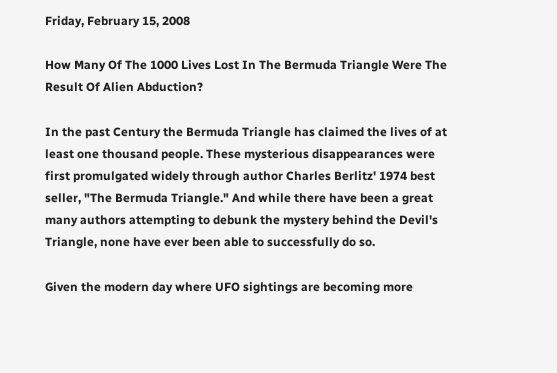Friday, February 15, 2008

How Many Of The 1000 Lives Lost In The Bermuda Triangle Were The Result Of Alien Abduction?

In the past Century the Bermuda Triangle has claimed the lives of at least one thousand people. These mysterious disappearances were first promulgated widely through author Charles Berlitz' 1974 best seller, "The Bermuda Triangle." And while there have been a great many authors attempting to debunk the mystery behind the Devil's Triangle, none have ever been able to successfully do so.

Given the modern day where UFO sightings are becoming more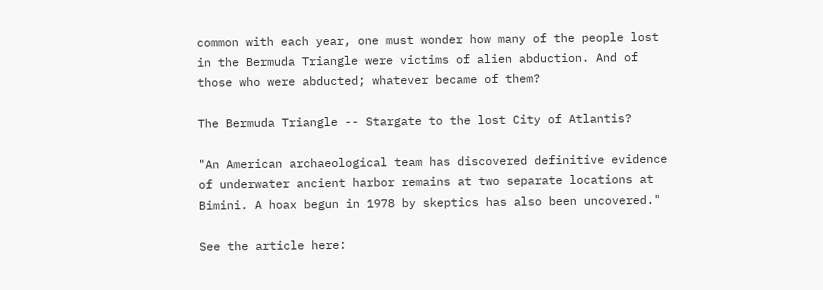common with each year, one must wonder how many of the people lost in the Bermuda Triangle were victims of alien abduction. And of those who were abducted; whatever became of them?

The Bermuda Triangle -- Stargate to the lost City of Atlantis?

"An American archaeological team has discovered definitive evidence of underwater ancient harbor remains at two separate locations at Bimini. A hoax begun in 1978 by skeptics has also been uncovered."

See the article here: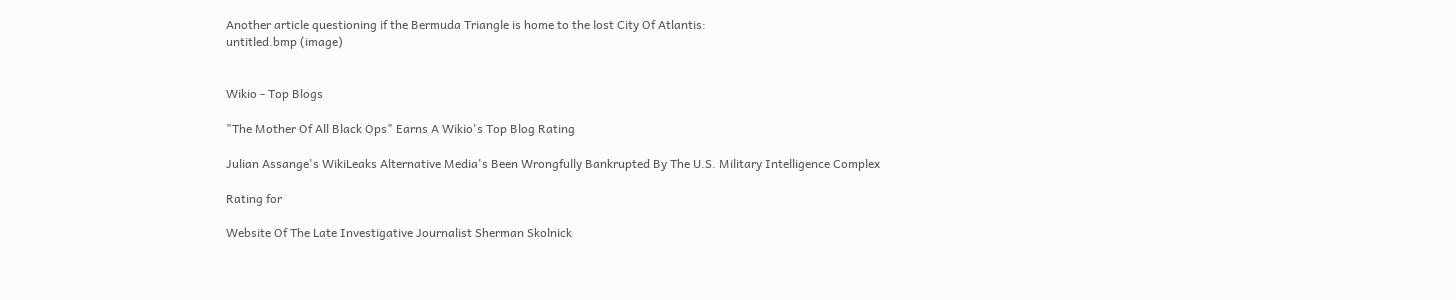Another article questioning if the Bermuda Triangle is home to the lost City Of Atlantis:
untitled.bmp (image)


Wikio - Top Blogs

"The Mother Of All Black Ops" Earns A Wikio's Top Blog Rating

Julian Assange's WikiLeaks Alternative Media's Been Wrongfully Bankrupted By The U.S. Military Intelligence Complex

Rating for

Website Of The Late Investigative Journalist Sherman Skolnick